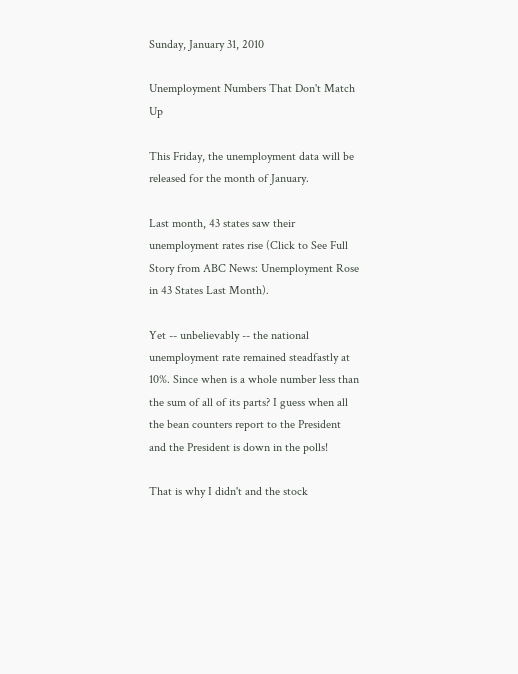Sunday, January 31, 2010

Unemployment Numbers That Don't Match Up

This Friday, the unemployment data will be released for the month of January.

Last month, 43 states saw their unemployment rates rise (Click to See Full Story from ABC News: Unemployment Rose in 43 States Last Month).

Yet -- unbelievably -- the national unemployment rate remained steadfastly at 10%. Since when is a whole number less than the sum of all of its parts? I guess when all the bean counters report to the President and the President is down in the polls!

That is why I didn't and the stock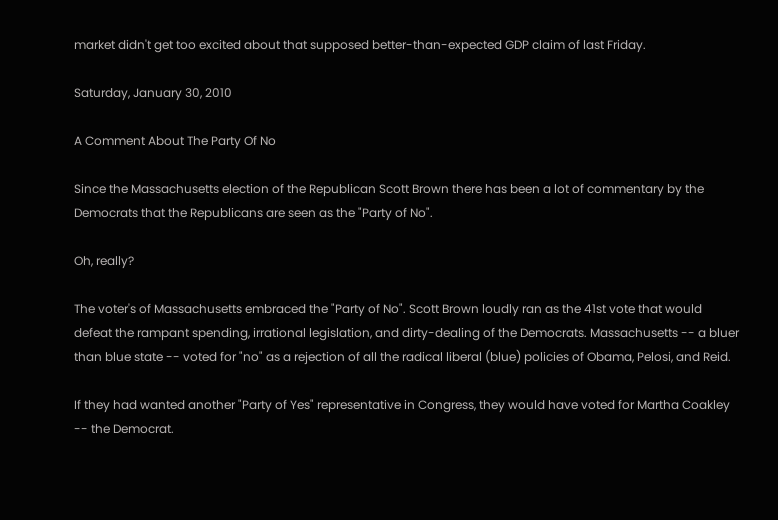market didn't get too excited about that supposed better-than-expected GDP claim of last Friday.

Saturday, January 30, 2010

A Comment About The Party Of No

Since the Massachusetts election of the Republican Scott Brown there has been a lot of commentary by the Democrats that the Republicans are seen as the "Party of No".

Oh, really?

The voter's of Massachusetts embraced the "Party of No". Scott Brown loudly ran as the 41st vote that would defeat the rampant spending, irrational legislation, and dirty-dealing of the Democrats. Massachusetts -- a bluer than blue state -- voted for "no" as a rejection of all the radical liberal (blue) policies of Obama, Pelosi, and Reid.

If they had wanted another "Party of Yes" representative in Congress, they would have voted for Martha Coakley -- the Democrat.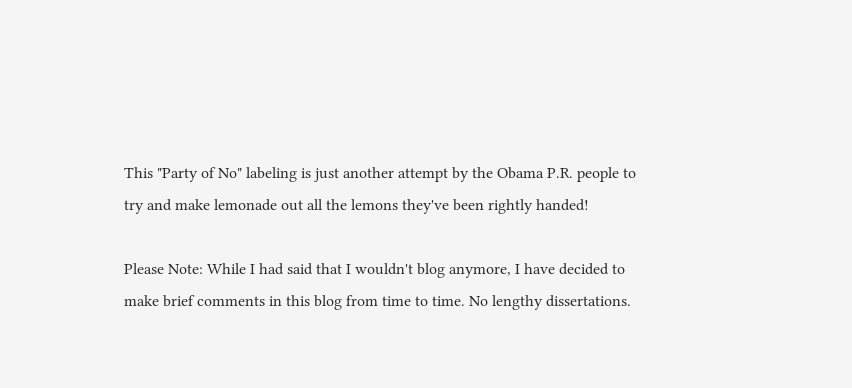This "Party of No" labeling is just another attempt by the Obama P.R. people to try and make lemonade out all the lemons they've been rightly handed!

Please Note: While I had said that I wouldn't blog anymore, I have decided to make brief comments in this blog from time to time. No lengthy dissertations.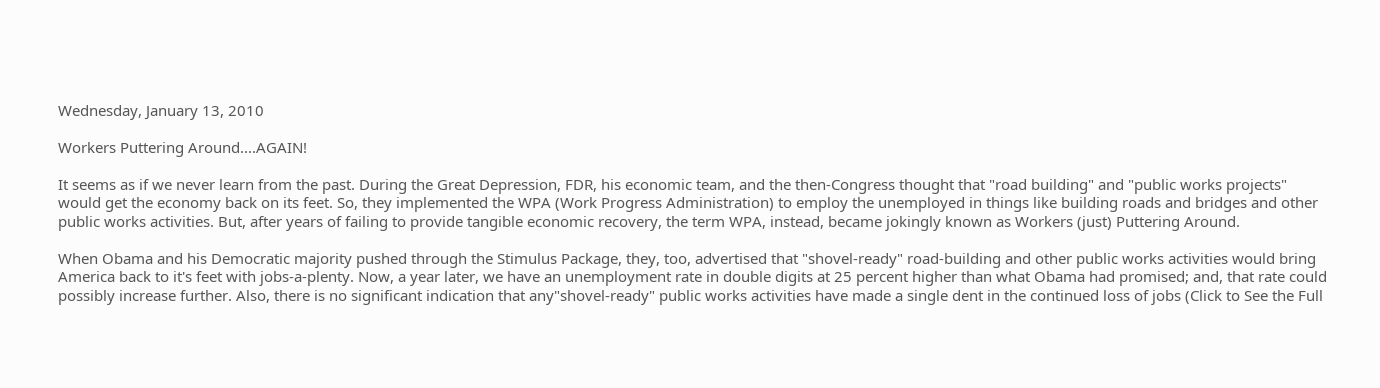Wednesday, January 13, 2010

Workers Puttering Around....AGAIN!

It seems as if we never learn from the past. During the Great Depression, FDR, his economic team, and the then-Congress thought that "road building" and "public works projects" would get the economy back on its feet. So, they implemented the WPA (Work Progress Administration) to employ the unemployed in things like building roads and bridges and other public works activities. But, after years of failing to provide tangible economic recovery, the term WPA, instead, became jokingly known as Workers (just) Puttering Around.

When Obama and his Democratic majority pushed through the Stimulus Package, they, too, advertised that "shovel-ready" road-building and other public works activities would bring America back to it's feet with jobs-a-plenty. Now, a year later, we have an unemployment rate in double digits at 25 percent higher than what Obama had promised; and, that rate could possibly increase further. Also, there is no significant indication that any"shovel-ready" public works activities have made a single dent in the continued loss of jobs (Click to See the Full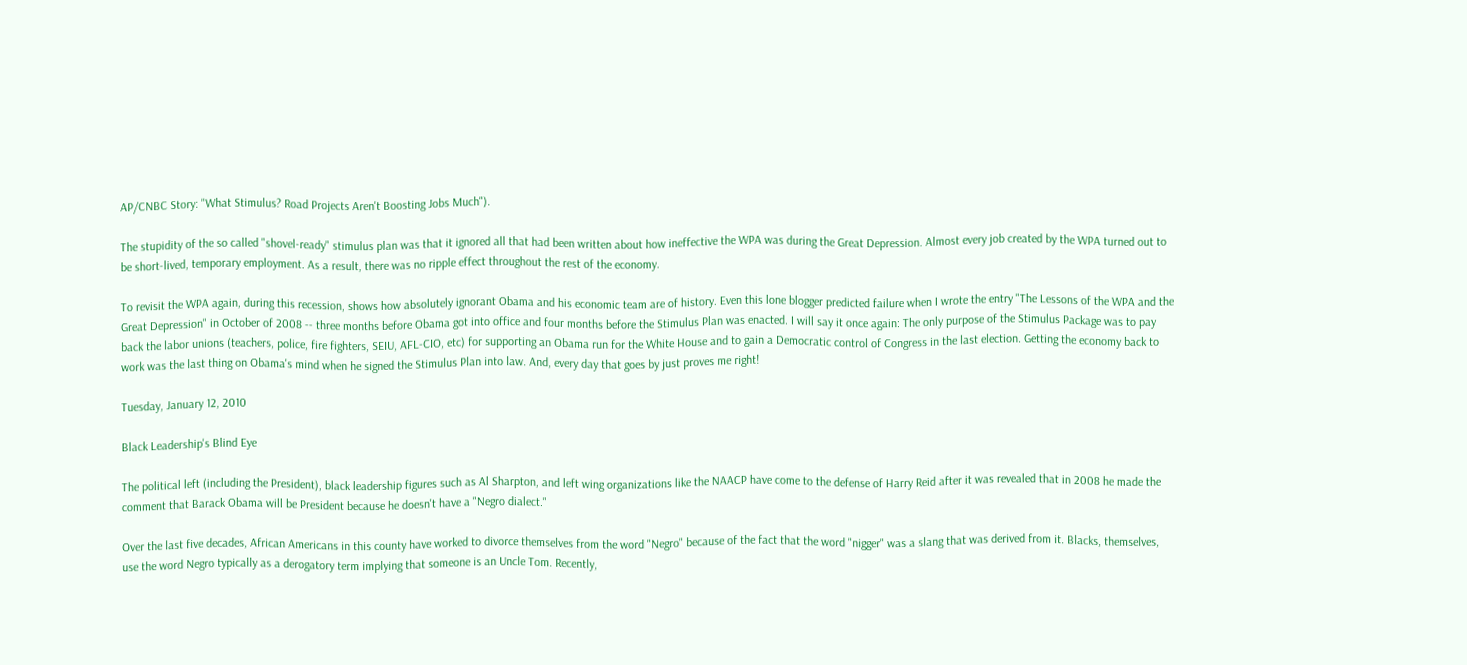AP/CNBC Story: "What Stimulus? Road Projects Aren't Boosting Jobs Much").

The stupidity of the so called "shovel-ready" stimulus plan was that it ignored all that had been written about how ineffective the WPA was during the Great Depression. Almost every job created by the WPA turned out to be short-lived, temporary employment. As a result, there was no ripple effect throughout the rest of the economy.

To revisit the WPA again, during this recession, shows how absolutely ignorant Obama and his economic team are of history. Even this lone blogger predicted failure when I wrote the entry "The Lessons of the WPA and the Great Depression" in October of 2008 -- three months before Obama got into office and four months before the Stimulus Plan was enacted. I will say it once again: The only purpose of the Stimulus Package was to pay back the labor unions (teachers, police, fire fighters, SEIU, AFL-CIO, etc) for supporting an Obama run for the White House and to gain a Democratic control of Congress in the last election. Getting the economy back to work was the last thing on Obama's mind when he signed the Stimulus Plan into law. And, every day that goes by just proves me right!

Tuesday, January 12, 2010

Black Leadership's Blind Eye

The political left (including the President), black leadership figures such as Al Sharpton, and left wing organizations like the NAACP have come to the defense of Harry Reid after it was revealed that in 2008 he made the comment that Barack Obama will be President because he doesn't have a "Negro dialect."

Over the last five decades, African Americans in this county have worked to divorce themselves from the word "Negro" because of the fact that the word "nigger" was a slang that was derived from it. Blacks, themselves, use the word Negro typically as a derogatory term implying that someone is an Uncle Tom. Recently,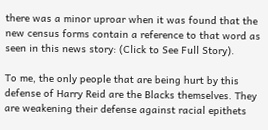there was a minor uproar when it was found that the new census forms contain a reference to that word as seen in this news story: (Click to See Full Story).

To me, the only people that are being hurt by this defense of Harry Reid are the Blacks themselves. They are weakening their defense against racial epithets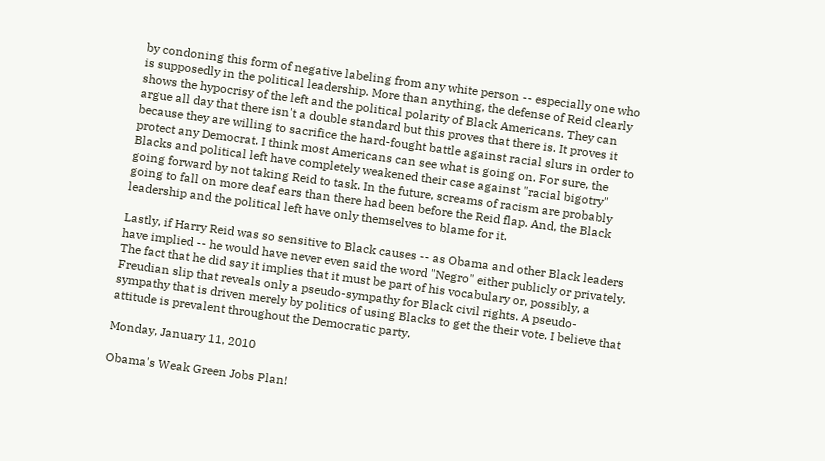by condoning this form of negative labeling from any white person -- especially one who is supposedly in the political leadership. More than anything, the defense of Reid clearly shows the hypocrisy of the left and the political polarity of Black Americans. They can argue all day that there isn't a double standard but this proves that there is. It proves it because they are willing to sacrifice the hard-fought battle against racial slurs in order to protect any Democrat. I think most Americans can see what is going on. For sure, the Blacks and political left have completely weakened their case against "racial bigotry" going forward by not taking Reid to task. In the future, screams of racism are probably going to fall on more deaf ears than there had been before the Reid flap. And, the Black leadership and the political left have only themselves to blame for it.

Lastly, if Harry Reid was so sensitive to Black causes -- as Obama and other Black leaders have implied -- he would have never even said the word "Negro" either publicly or privately. The fact that he did say it implies that it must be part of his vocabulary or, possibly, a Freudian slip that reveals only a pseudo-sympathy for Black civil rights. A pseudo-sympathy that is driven merely by politics of using Blacks to get the their vote. I believe that attitude is prevalent throughout the Democratic party.

Monday, January 11, 2010

Obama's Weak Green Jobs Plan!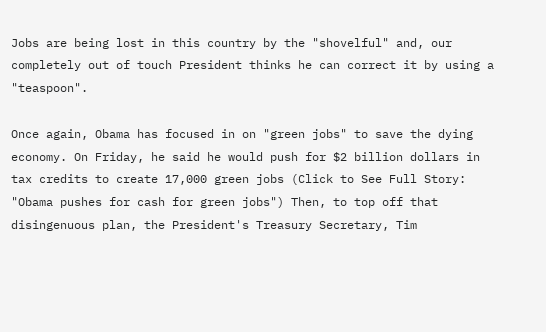Jobs are being lost in this country by the "shovelful" and, our completely out of touch President thinks he can correct it by using a "teaspoon".

Once again, Obama has focused in on "green jobs" to save the dying economy. On Friday, he said he would push for $2 billion dollars in tax credits to create 17,000 green jobs (Click to See Full Story: "Obama pushes for cash for green jobs") Then, to top off that disingenuous plan, the President's Treasury Secretary, Tim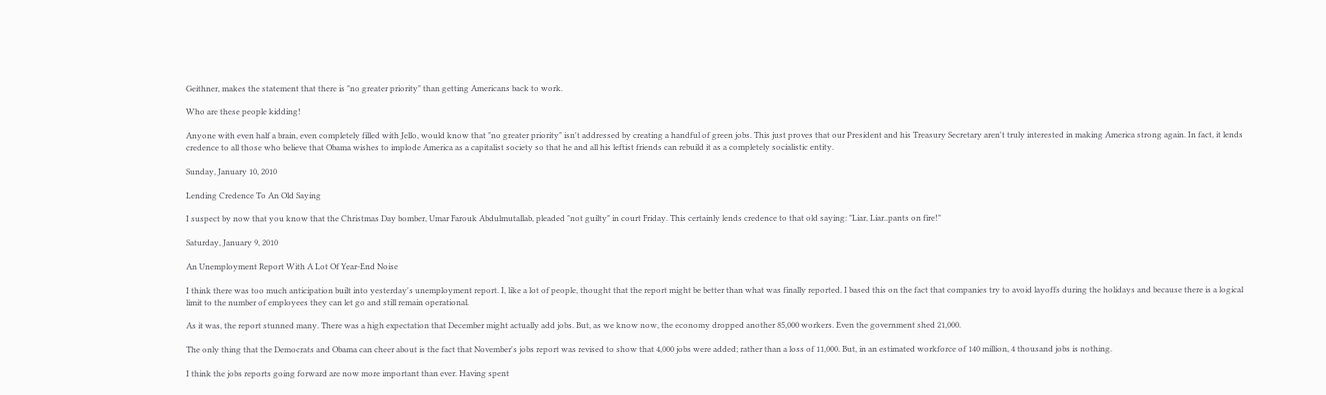Geithner, makes the statement that there is "no greater priority" than getting Americans back to work.

Who are these people kidding!

Anyone with even half a brain, even completely filled with Jello, would know that "no greater priority" isn't addressed by creating a handful of green jobs. This just proves that our President and his Treasury Secretary aren't truly interested in making America strong again. In fact, it lends credence to all those who believe that Obama wishes to implode America as a capitalist society so that he and all his leftist friends can rebuild it as a completely socialistic entity.

Sunday, January 10, 2010

Lending Credence To An Old Saying

I suspect by now that you know that the Christmas Day bomber, Umar Farouk Abdulmutallab, pleaded "not guilty" in court Friday. This certainly lends credence to that old saying: "Liar, Liar..pants on fire!"

Saturday, January 9, 2010

An Unemployment Report With A Lot Of Year-End Noise

I think there was too much anticipation built into yesterday's unemployment report. I, like a lot of people, thought that the report might be better than what was finally reported. I based this on the fact that companies try to avoid layoffs during the holidays and because there is a logical limit to the number of employees they can let go and still remain operational.

As it was, the report stunned many. There was a high expectation that December might actually add jobs. But, as we know now, the economy dropped another 85,000 workers. Even the government shed 21,000.

The only thing that the Democrats and Obama can cheer about is the fact that November's jobs report was revised to show that 4,000 jobs were added; rather than a loss of 11,000. But, in an estimated workforce of 140 million, 4 thousand jobs is nothing.

I think the jobs reports going forward are now more important than ever. Having spent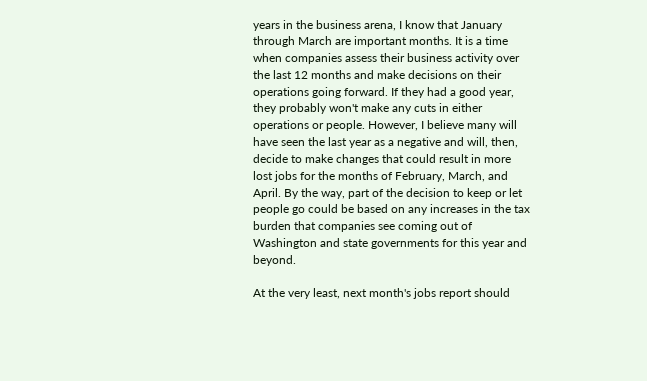years in the business arena, I know that January through March are important months. It is a time when companies assess their business activity over the last 12 months and make decisions on their operations going forward. If they had a good year, they probably won't make any cuts in either operations or people. However, I believe many will have seen the last year as a negative and will, then, decide to make changes that could result in more lost jobs for the months of February, March, and April. By the way, part of the decision to keep or let people go could be based on any increases in the tax burden that companies see coming out of Washington and state governments for this year and beyond.

At the very least, next month's jobs report should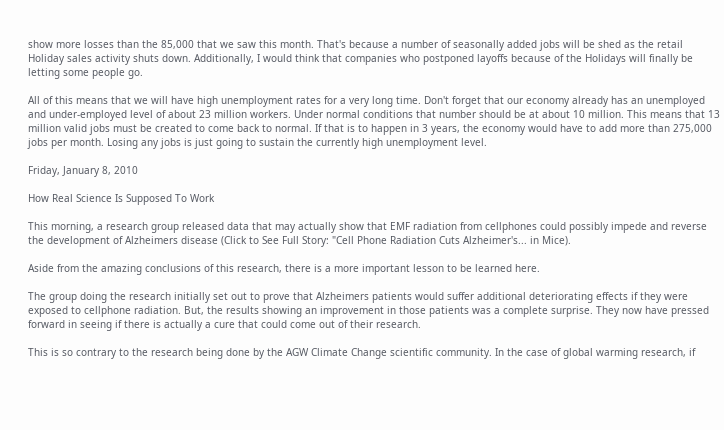show more losses than the 85,000 that we saw this month. That's because a number of seasonally added jobs will be shed as the retail Holiday sales activity shuts down. Additionally, I would think that companies who postponed layoffs because of the Holidays will finally be letting some people go.

All of this means that we will have high unemployment rates for a very long time. Don't forget that our economy already has an unemployed and under-employed level of about 23 million workers. Under normal conditions that number should be at about 10 million. This means that 13 million valid jobs must be created to come back to normal. If that is to happen in 3 years, the economy would have to add more than 275,000 jobs per month. Losing any jobs is just going to sustain the currently high unemployment level.

Friday, January 8, 2010

How Real Science Is Supposed To Work

This morning, a research group released data that may actually show that EMF radiation from cellphones could possibly impede and reverse the development of Alzheimers disease (Click to See Full Story: "Cell Phone Radiation Cuts Alzheimer's... in Mice).

Aside from the amazing conclusions of this research, there is a more important lesson to be learned here.

The group doing the research initially set out to prove that Alzheimers patients would suffer additional deteriorating effects if they were exposed to cellphone radiation. But, the results showing an improvement in those patients was a complete surprise. They now have pressed forward in seeing if there is actually a cure that could come out of their research.

This is so contrary to the research being done by the AGW Climate Change scientific community. In the case of global warming research, if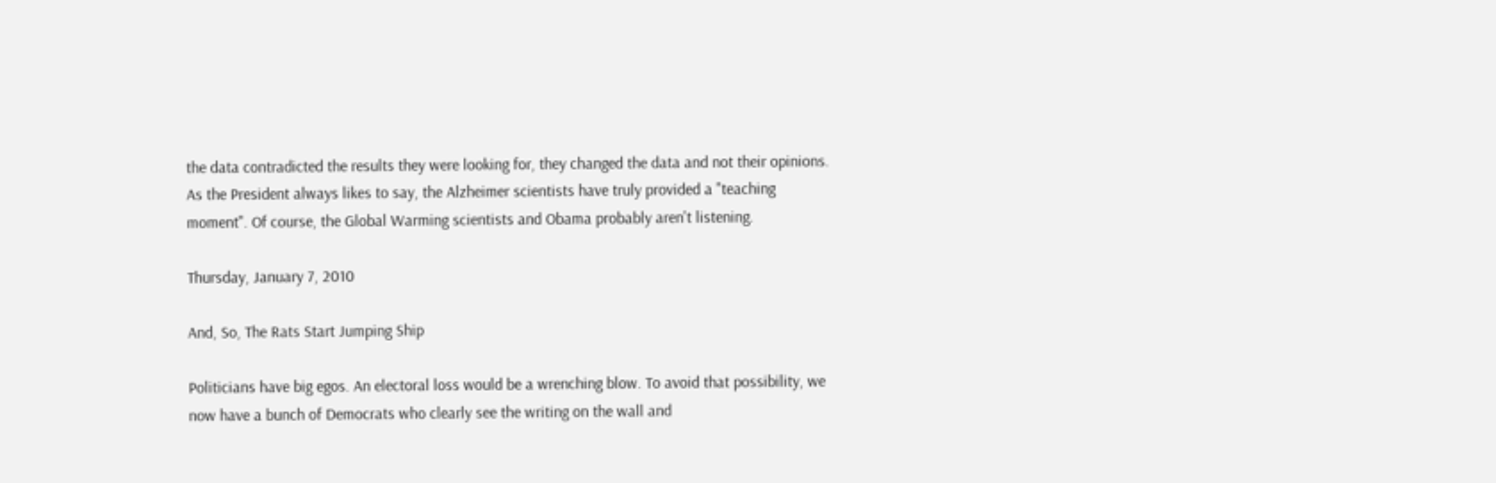the data contradicted the results they were looking for, they changed the data and not their opinions. As the President always likes to say, the Alzheimer scientists have truly provided a "teaching moment". Of course, the Global Warming scientists and Obama probably aren't listening.

Thursday, January 7, 2010

And, So, The Rats Start Jumping Ship

Politicians have big egos. An electoral loss would be a wrenching blow. To avoid that possibility, we now have a bunch of Democrats who clearly see the writing on the wall and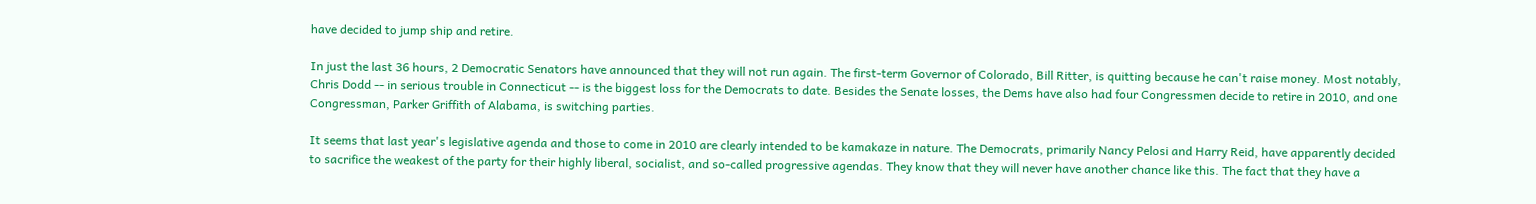have decided to jump ship and retire.

In just the last 36 hours, 2 Democratic Senators have announced that they will not run again. The first-term Governor of Colorado, Bill Ritter, is quitting because he can't raise money. Most notably, Chris Dodd -- in serious trouble in Connecticut -- is the biggest loss for the Democrats to date. Besides the Senate losses, the Dems have also had four Congressmen decide to retire in 2010, and one Congressman, Parker Griffith of Alabama, is switching parties.

It seems that last year's legislative agenda and those to come in 2010 are clearly intended to be kamakaze in nature. The Democrats, primarily Nancy Pelosi and Harry Reid, have apparently decided to sacrifice the weakest of the party for their highly liberal, socialist, and so-called progressive agendas. They know that they will never have another chance like this. The fact that they have a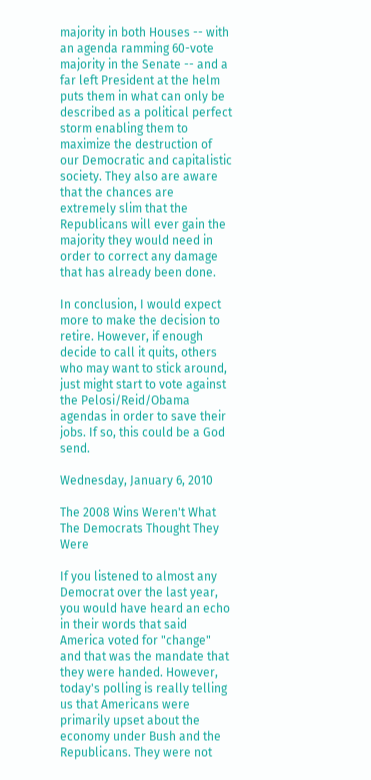majority in both Houses -- with an agenda ramming 60-vote majority in the Senate -- and a far left President at the helm puts them in what can only be described as a political perfect storm enabling them to maximize the destruction of our Democratic and capitalistic society. They also are aware that the chances are extremely slim that the Republicans will ever gain the majority they would need in order to correct any damage that has already been done.

In conclusion, I would expect more to make the decision to retire. However, if enough decide to call it quits, others who may want to stick around, just might start to vote against the Pelosi/Reid/Obama agendas in order to save their jobs. If so, this could be a God send.

Wednesday, January 6, 2010

The 2008 Wins Weren't What The Democrats Thought They Were

If you listened to almost any Democrat over the last year, you would have heard an echo in their words that said America voted for "change" and that was the mandate that they were handed. However, today's polling is really telling us that Americans were primarily upset about the economy under Bush and the Republicans. They were not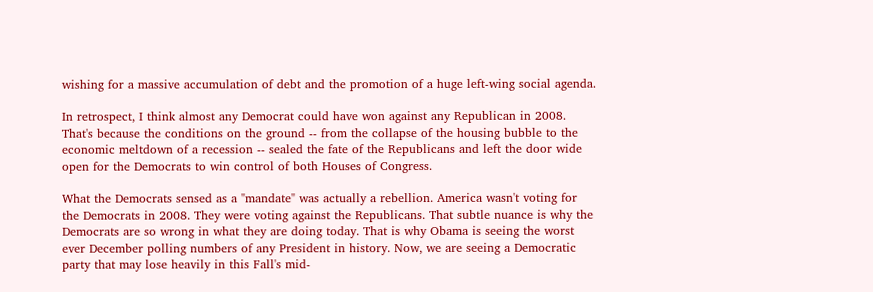wishing for a massive accumulation of debt and the promotion of a huge left-wing social agenda.

In retrospect, I think almost any Democrat could have won against any Republican in 2008. That's because the conditions on the ground -- from the collapse of the housing bubble to the economic meltdown of a recession -- sealed the fate of the Republicans and left the door wide open for the Democrats to win control of both Houses of Congress.

What the Democrats sensed as a "mandate" was actually a rebellion. America wasn't voting for the Democrats in 2008. They were voting against the Republicans. That subtle nuance is why the Democrats are so wrong in what they are doing today. That is why Obama is seeing the worst ever December polling numbers of any President in history. Now, we are seeing a Democratic party that may lose heavily in this Fall's mid-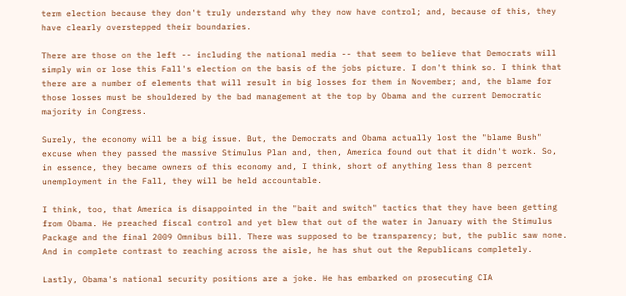term election because they don't truly understand why they now have control; and, because of this, they have clearly overstepped their boundaries.

There are those on the left -- including the national media -- that seem to believe that Democrats will simply win or lose this Fall's election on the basis of the jobs picture. I don't think so. I think that there are a number of elements that will result in big losses for them in November; and, the blame for those losses must be shouldered by the bad management at the top by Obama and the current Democratic majority in Congress.

Surely, the economy will be a big issue. But, the Democrats and Obama actually lost the "blame Bush" excuse when they passed the massive Stimulus Plan and, then, America found out that it didn't work. So, in essence, they became owners of this economy and, I think, short of anything less than 8 percent unemployment in the Fall, they will be held accountable.

I think, too, that America is disappointed in the "bait and switch" tactics that they have been getting from Obama. He preached fiscal control and yet blew that out of the water in January with the Stimulus Package and the final 2009 Omnibus bill. There was supposed to be transparency; but, the public saw none. And in complete contrast to reaching across the aisle, he has shut out the Republicans completely.

Lastly, Obama's national security positions are a joke. He has embarked on prosecuting CIA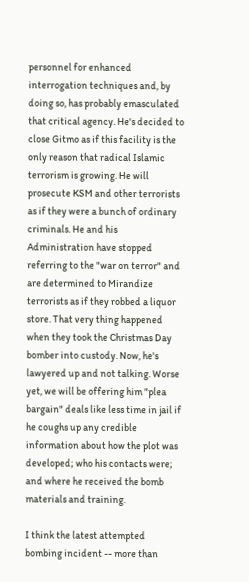personnel for enhanced interrogation techniques and, by doing so, has probably emasculated that critical agency. He's decided to close Gitmo as if this facility is the only reason that radical Islamic terrorism is growing. He will prosecute KSM and other terrorists as if they were a bunch of ordinary criminals. He and his Administration have stopped referring to the "war on terror" and are determined to Mirandize terrorists as if they robbed a liquor store. That very thing happened when they took the Christmas Day bomber into custody. Now, he's lawyered up and not talking. Worse yet, we will be offering him "plea bargain" deals like less time in jail if he coughs up any credible information about how the plot was developed; who his contacts were; and where he received the bomb materials and training.

I think the latest attempted bombing incident -- more than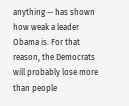anything -- has shown how weak a leader Obama is. For that reason, the Democrats will probably lose more than people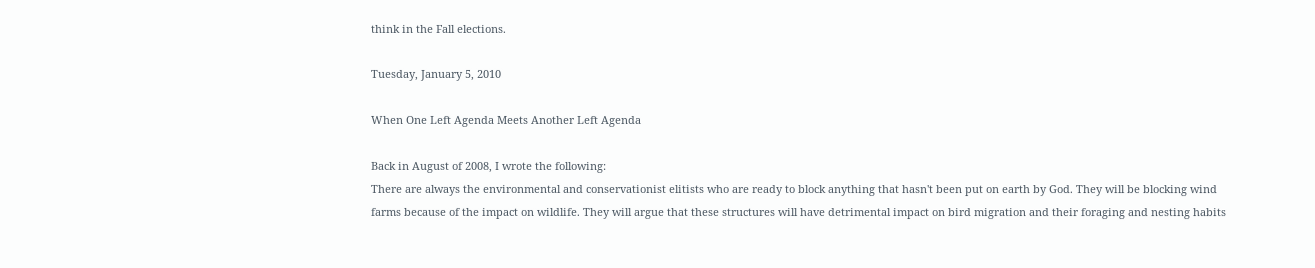think in the Fall elections.

Tuesday, January 5, 2010

When One Left Agenda Meets Another Left Agenda

Back in August of 2008, I wrote the following:
There are always the environmental and conservationist elitists who are ready to block anything that hasn't been put on earth by God. They will be blocking wind farms because of the impact on wildlife. They will argue that these structures will have detrimental impact on bird migration and their foraging and nesting habits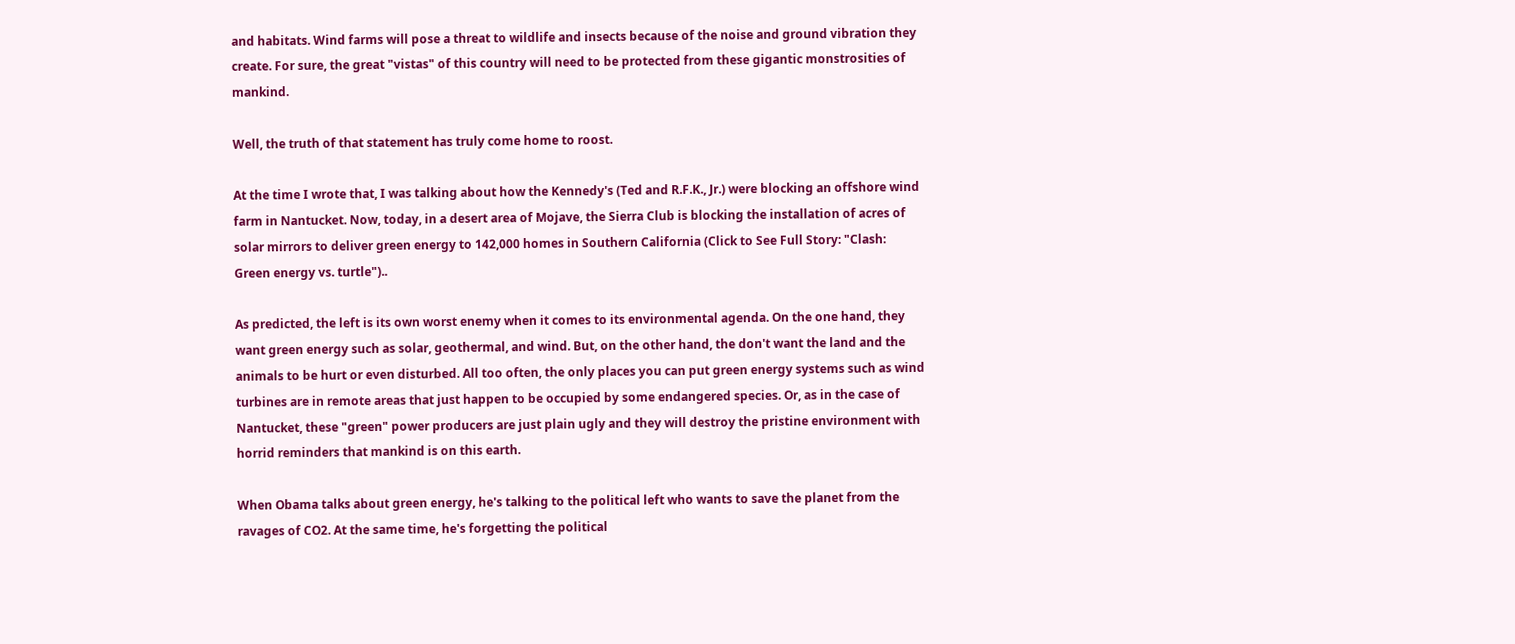and habitats. Wind farms will pose a threat to wildlife and insects because of the noise and ground vibration they create. For sure, the great "vistas" of this country will need to be protected from these gigantic monstrosities of mankind.

Well, the truth of that statement has truly come home to roost.

At the time I wrote that, I was talking about how the Kennedy's (Ted and R.F.K., Jr.) were blocking an offshore wind farm in Nantucket. Now, today, in a desert area of Mojave, the Sierra Club is blocking the installation of acres of solar mirrors to deliver green energy to 142,000 homes in Southern California (Click to See Full Story: "Clash: Green energy vs. turtle")..

As predicted, the left is its own worst enemy when it comes to its environmental agenda. On the one hand, they want green energy such as solar, geothermal, and wind. But, on the other hand, the don't want the land and the animals to be hurt or even disturbed. All too often, the only places you can put green energy systems such as wind turbines are in remote areas that just happen to be occupied by some endangered species. Or, as in the case of Nantucket, these "green" power producers are just plain ugly and they will destroy the pristine environment with horrid reminders that mankind is on this earth.

When Obama talks about green energy, he's talking to the political left who wants to save the planet from the ravages of CO2. At the same time, he's forgetting the political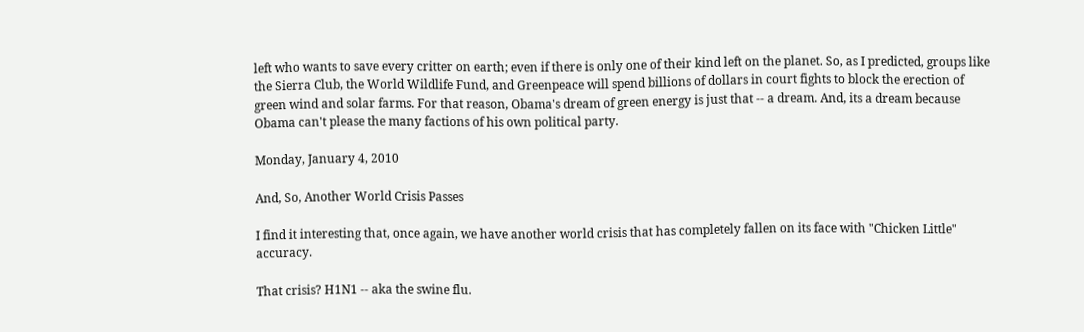left who wants to save every critter on earth; even if there is only one of their kind left on the planet. So, as I predicted, groups like the Sierra Club, the World Wildlife Fund, and Greenpeace will spend billions of dollars in court fights to block the erection of green wind and solar farms. For that reason, Obama's dream of green energy is just that -- a dream. And, its a dream because Obama can't please the many factions of his own political party.

Monday, January 4, 2010

And, So, Another World Crisis Passes

I find it interesting that, once again, we have another world crisis that has completely fallen on its face with "Chicken Little" accuracy.

That crisis? H1N1 -- aka the swine flu.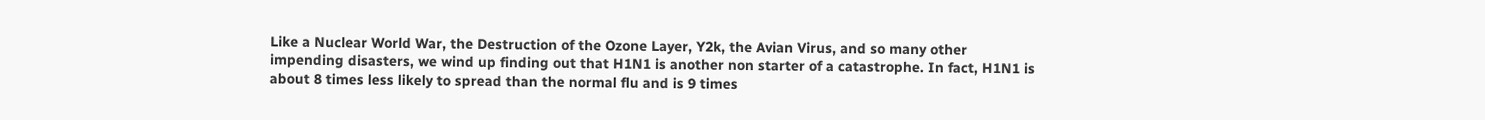Like a Nuclear World War, the Destruction of the Ozone Layer, Y2k, the Avian Virus, and so many other impending disasters, we wind up finding out that H1N1 is another non starter of a catastrophe. In fact, H1N1 is about 8 times less likely to spread than the normal flu and is 9 times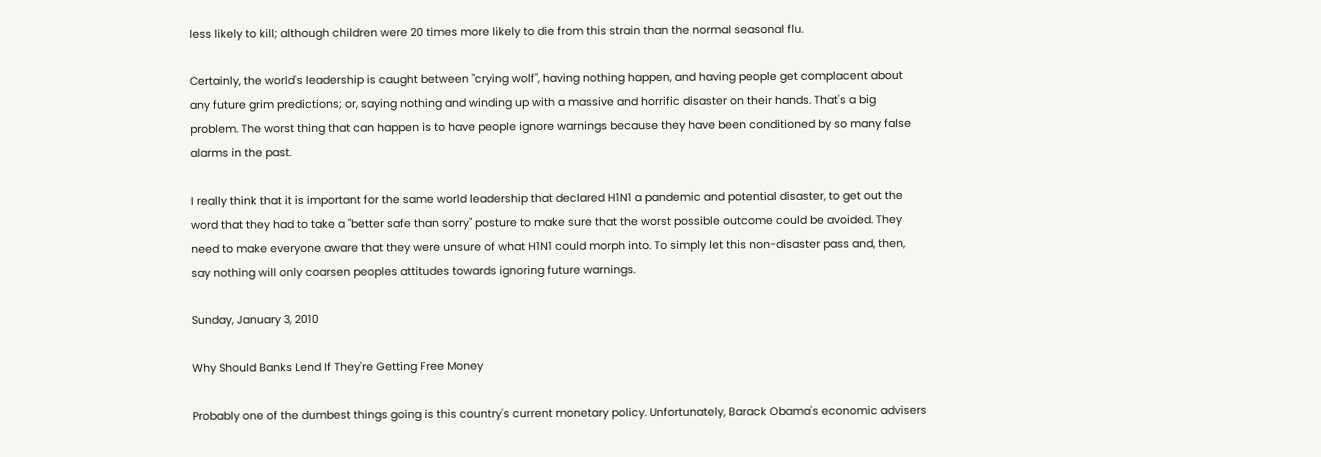less likely to kill; although children were 20 times more likely to die from this strain than the normal seasonal flu.

Certainly, the world's leadership is caught between "crying wolf", having nothing happen, and having people get complacent about any future grim predictions; or, saying nothing and winding up with a massive and horrific disaster on their hands. That's a big problem. The worst thing that can happen is to have people ignore warnings because they have been conditioned by so many false alarms in the past.

I really think that it is important for the same world leadership that declared H1N1 a pandemic and potential disaster, to get out the word that they had to take a "better safe than sorry" posture to make sure that the worst possible outcome could be avoided. They need to make everyone aware that they were unsure of what H1N1 could morph into. To simply let this non-disaster pass and, then, say nothing will only coarsen peoples attitudes towards ignoring future warnings.

Sunday, January 3, 2010

Why Should Banks Lend If They're Getting Free Money

Probably one of the dumbest things going is this country's current monetary policy. Unfortunately, Barack Obama's economic advisers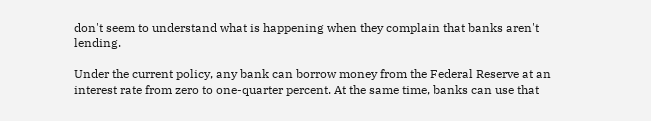don't seem to understand what is happening when they complain that banks aren't lending.

Under the current policy, any bank can borrow money from the Federal Reserve at an interest rate from zero to one-quarter percent. At the same time, banks can use that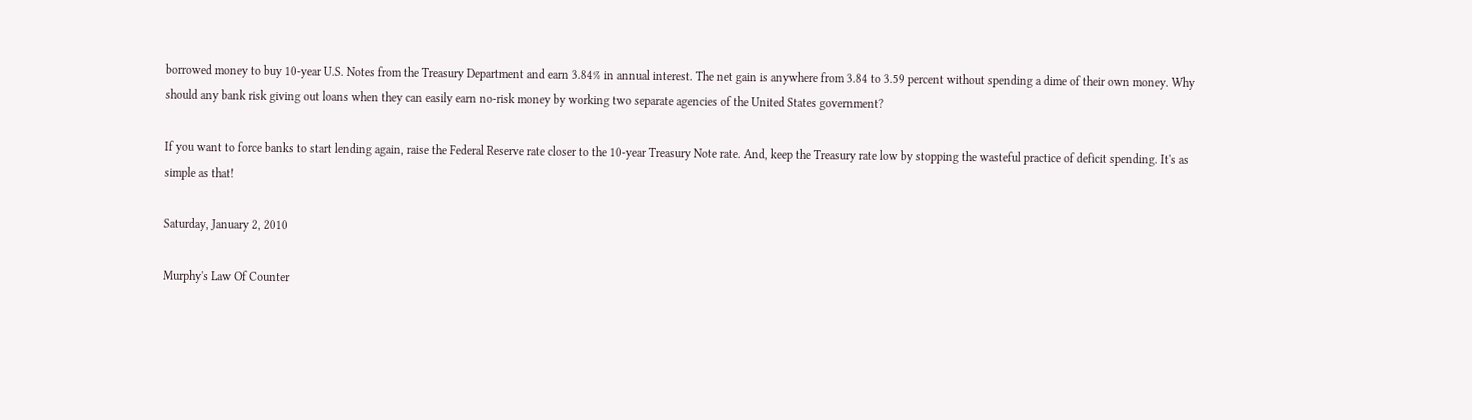borrowed money to buy 10-year U.S. Notes from the Treasury Department and earn 3.84% in annual interest. The net gain is anywhere from 3.84 to 3.59 percent without spending a dime of their own money. Why should any bank risk giving out loans when they can easily earn no-risk money by working two separate agencies of the United States government?

If you want to force banks to start lending again, raise the Federal Reserve rate closer to the 10-year Treasury Note rate. And, keep the Treasury rate low by stopping the wasteful practice of deficit spending. It's as simple as that!

Saturday, January 2, 2010

Murphy's Law Of Counter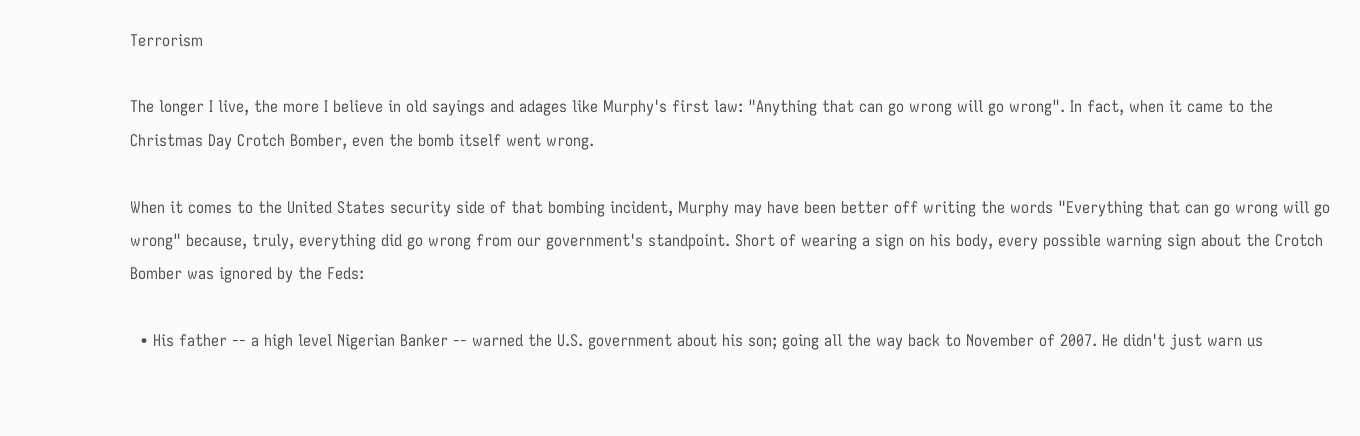Terrorism

The longer I live, the more I believe in old sayings and adages like Murphy's first law: "Anything that can go wrong will go wrong". In fact, when it came to the Christmas Day Crotch Bomber, even the bomb itself went wrong.

When it comes to the United States security side of that bombing incident, Murphy may have been better off writing the words "Everything that can go wrong will go wrong" because, truly, everything did go wrong from our government's standpoint. Short of wearing a sign on his body, every possible warning sign about the Crotch Bomber was ignored by the Feds:

  • His father -- a high level Nigerian Banker -- warned the U.S. government about his son; going all the way back to November of 2007. He didn't just warn us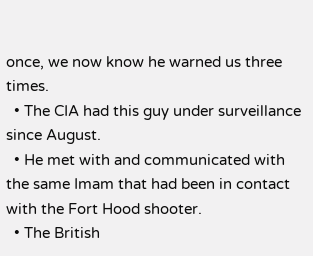once, we now know he warned us three times.
  • The CIA had this guy under surveillance since August.
  • He met with and communicated with the same Imam that had been in contact with the Fort Hood shooter.
  • The British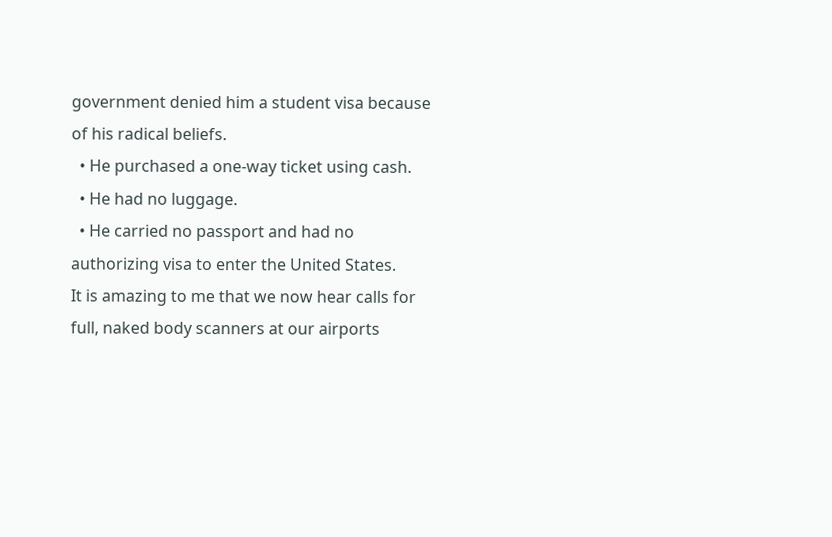government denied him a student visa because of his radical beliefs.
  • He purchased a one-way ticket using cash.
  • He had no luggage.
  • He carried no passport and had no authorizing visa to enter the United States.
It is amazing to me that we now hear calls for full, naked body scanners at our airports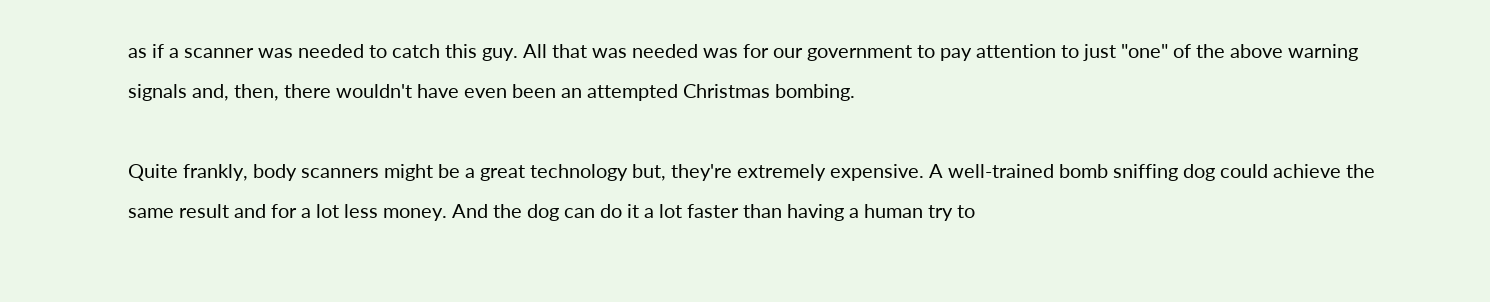as if a scanner was needed to catch this guy. All that was needed was for our government to pay attention to just "one" of the above warning signals and, then, there wouldn't have even been an attempted Christmas bombing.

Quite frankly, body scanners might be a great technology but, they're extremely expensive. A well-trained bomb sniffing dog could achieve the same result and for a lot less money. And the dog can do it a lot faster than having a human try to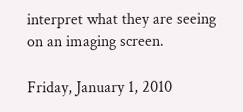interpret what they are seeing on an imaging screen.

Friday, January 1, 2010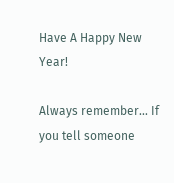Have A Happy New Year!

Always remember... If you tell someone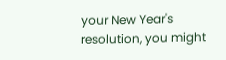your New Year's resolution, you might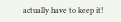actually have to keep it!